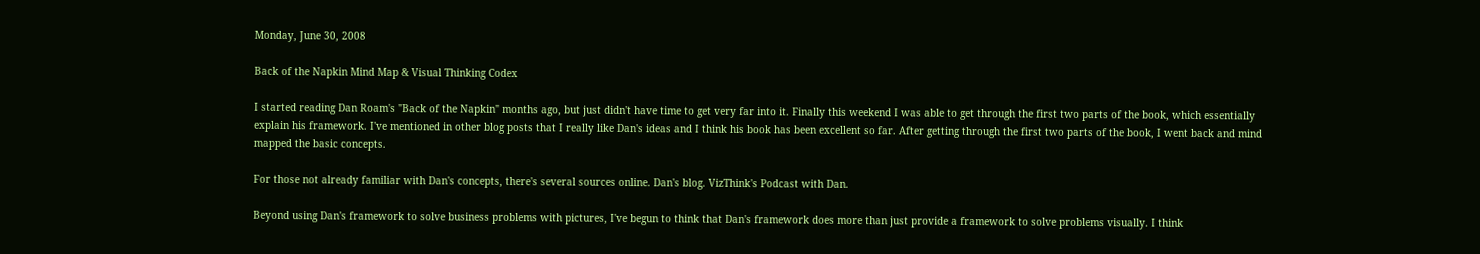Monday, June 30, 2008

Back of the Napkin Mind Map & Visual Thinking Codex

I started reading Dan Roam's "Back of the Napkin" months ago, but just didn't have time to get very far into it. Finally this weekend I was able to get through the first two parts of the book, which essentially explain his framework. I've mentioned in other blog posts that I really like Dan's ideas and I think his book has been excellent so far. After getting through the first two parts of the book, I went back and mind mapped the basic concepts.

For those not already familiar with Dan's concepts, there's several sources online. Dan's blog. VizThink's Podcast with Dan.

Beyond using Dan's framework to solve business problems with pictures, I've begun to think that Dan's framework does more than just provide a framework to solve problems visually. I think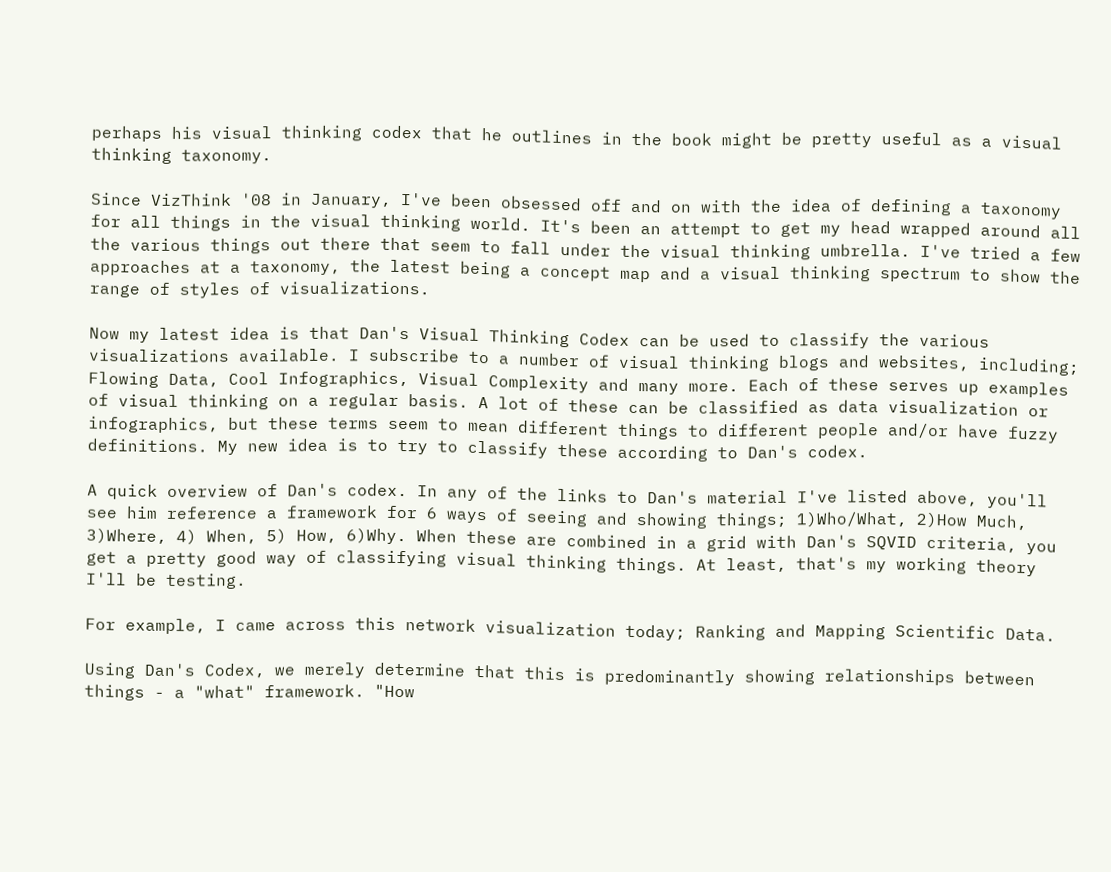perhaps his visual thinking codex that he outlines in the book might be pretty useful as a visual thinking taxonomy.

Since VizThink '08 in January, I've been obsessed off and on with the idea of defining a taxonomy for all things in the visual thinking world. It's been an attempt to get my head wrapped around all the various things out there that seem to fall under the visual thinking umbrella. I've tried a few approaches at a taxonomy, the latest being a concept map and a visual thinking spectrum to show the range of styles of visualizations.

Now my latest idea is that Dan's Visual Thinking Codex can be used to classify the various visualizations available. I subscribe to a number of visual thinking blogs and websites, including; Flowing Data, Cool Infographics, Visual Complexity and many more. Each of these serves up examples of visual thinking on a regular basis. A lot of these can be classified as data visualization or infographics, but these terms seem to mean different things to different people and/or have fuzzy definitions. My new idea is to try to classify these according to Dan's codex.

A quick overview of Dan's codex. In any of the links to Dan's material I've listed above, you'll see him reference a framework for 6 ways of seeing and showing things; 1)Who/What, 2)How Much, 3)Where, 4) When, 5) How, 6)Why. When these are combined in a grid with Dan's SQVID criteria, you get a pretty good way of classifying visual thinking things. At least, that's my working theory I'll be testing.

For example, I came across this network visualization today; Ranking and Mapping Scientific Data.

Using Dan's Codex, we merely determine that this is predominantly showing relationships between things - a "what" framework. "How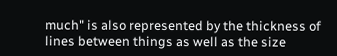much" is also represented by the thickness of lines between things as well as the size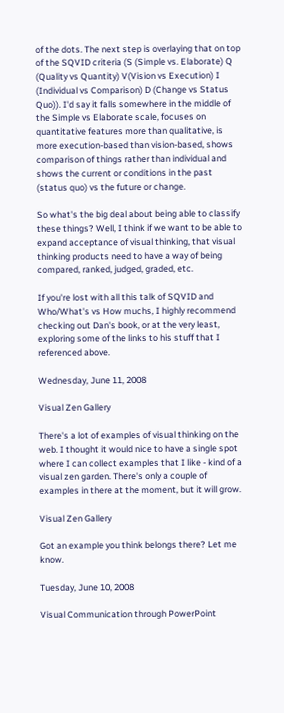of the dots. The next step is overlaying that on top of the SQVID criteria (S (Simple vs. Elaborate) Q (Quality vs Quantity) V(Vision vs Execution) I (Individual vs Comparison) D (Change vs Status Quo)). I'd say it falls somewhere in the middle of the Simple vs Elaborate scale, focuses on quantitative features more than qualitative, is more execution-based than vision-based, shows comparison of things rather than individual and shows the current or conditions in the past (status quo) vs the future or change.

So what's the big deal about being able to classify these things? Well, I think if we want to be able to expand acceptance of visual thinking, that visual thinking products need to have a way of being compared, ranked, judged, graded, etc.

If you're lost with all this talk of SQVID and Who/What's vs How muchs, I highly recommend checking out Dan's book, or at the very least, exploring some of the links to his stuff that I referenced above.

Wednesday, June 11, 2008

Visual Zen Gallery

There's a lot of examples of visual thinking on the web. I thought it would nice to have a single spot where I can collect examples that I like - kind of a visual zen garden. There's only a couple of examples in there at the moment, but it will grow.

Visual Zen Gallery

Got an example you think belongs there? Let me know.

Tuesday, June 10, 2008

Visual Communication through PowerPoint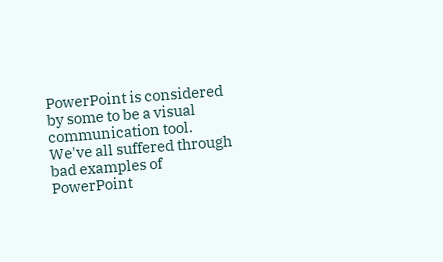PowerPoint is considered by some to be a visual communication tool. We've all suffered through bad examples of PowerPoint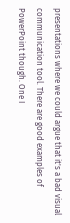presentations where we could argue that it's a bad visual communication tool. There are good examples of PowerPoint though. One I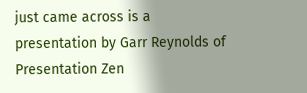just came across is a presentation by Garr Reynolds of Presentation Zen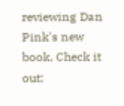reviewing Dan Pink's new book. Check it out: